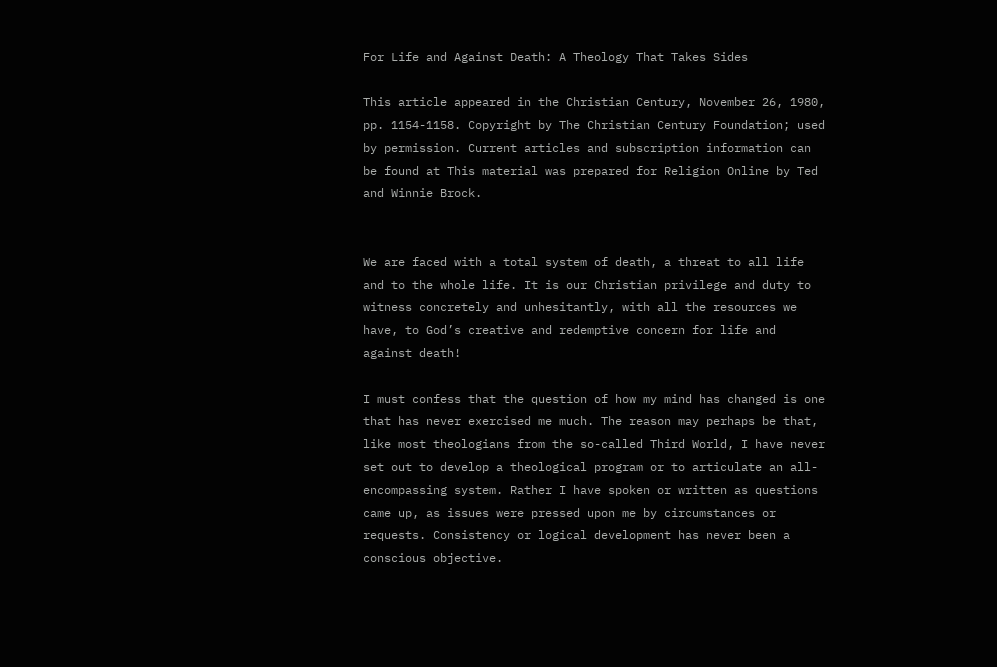For Life and Against Death: A Theology That Takes Sides

This article appeared in the Christian Century, November 26, 1980, pp. 1154-1158. Copyright by The Christian Century Foundation; used by permission. Current articles and subscription information can be found at This material was prepared for Religion Online by Ted and Winnie Brock.


We are faced with a total system of death, a threat to all life and to the whole life. It is our Christian privilege and duty to witness concretely and unhesitantly, with all the resources we have, to God’s creative and redemptive concern for life and against death!

I must confess that the question of how my mind has changed is one that has never exercised me much. The reason may perhaps be that, like most theologians from the so-called Third World, I have never set out to develop a theological program or to articulate an all-encompassing system. Rather I have spoken or written as questions came up, as issues were pressed upon me by circumstances or requests. Consistency or logical development has never been a conscious objective.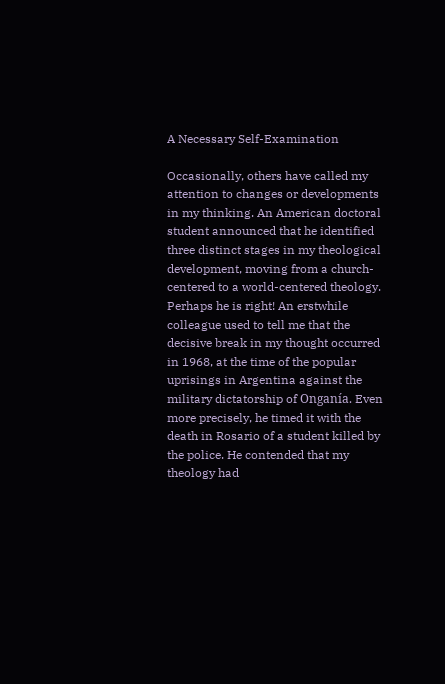A Necessary Self-Examination

Occasionally, others have called my attention to changes or developments in my thinking. An American doctoral student announced that he identified three distinct stages in my theological development, moving from a church-centered to a world-centered theology. Perhaps he is right! An erstwhile colleague used to tell me that the decisive break in my thought occurred in 1968, at the time of the popular uprisings in Argentina against the military dictatorship of Onganía. Even more precisely, he timed it with the death in Rosario of a student killed by the police. He contended that my theology had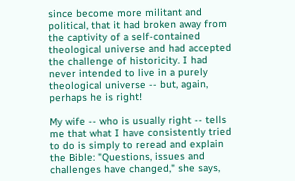since become more militant and political, that it had broken away from the captivity of a self-contained theological universe and had accepted the challenge of historicity. I had never intended to live in a purely theological universe -- but, again, perhaps he is right!

My wife -- who is usually right -- tells me that what I have consistently tried to do is simply to reread and explain the Bible: "Questions, issues and challenges have changed," she says,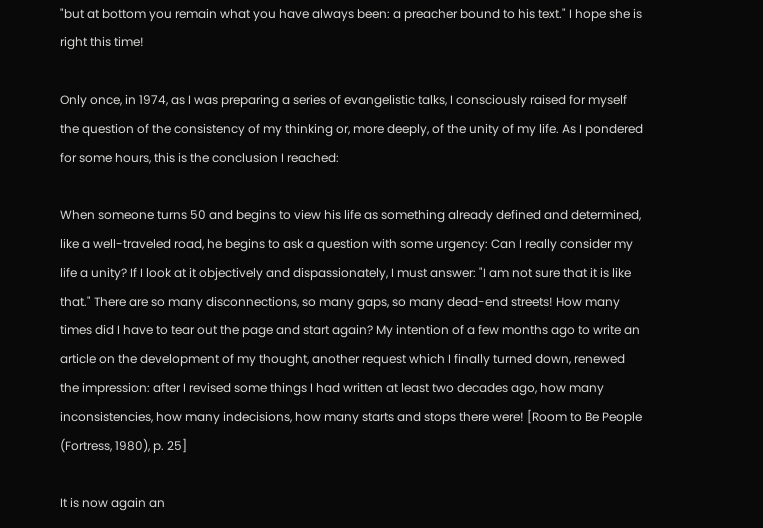"but at bottom you remain what you have always been: a preacher bound to his text." I hope she is right this time!

Only once, in 1974, as I was preparing a series of evangelistic talks, I consciously raised for myself the question of the consistency of my thinking or, more deeply, of the unity of my life. As I pondered for some hours, this is the conclusion I reached:

When someone turns 50 and begins to view his life as something already defined and determined, like a well-traveled road, he begins to ask a question with some urgency: Can I really consider my life a unity? If I look at it objectively and dispassionately, I must answer: "I am not sure that it is like that." There are so many disconnections, so many gaps, so many dead-end streets! How many times did I have to tear out the page and start again? My intention of a few months ago to write an article on the development of my thought, another request which I finally turned down, renewed the impression: after I revised some things I had written at least two decades ago, how many inconsistencies, how many indecisions, how many starts and stops there were! [Room to Be People (Fortress, 1980), p. 25]

It is now again an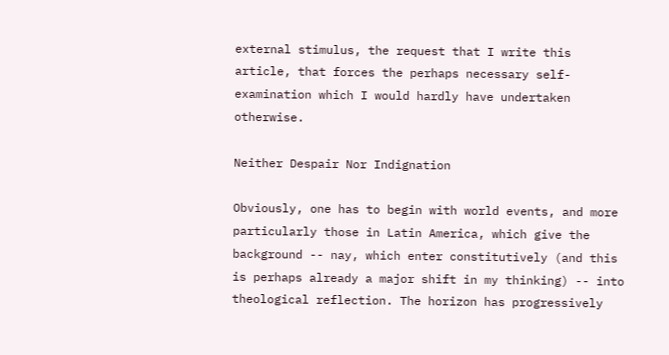external stimulus, the request that I write this article, that forces the perhaps necessary self-examination which I would hardly have undertaken otherwise.

Neither Despair Nor Indignation

Obviously, one has to begin with world events, and more particularly those in Latin America, which give the background -- nay, which enter constitutively (and this is perhaps already a major shift in my thinking) -- into theological reflection. The horizon has progressively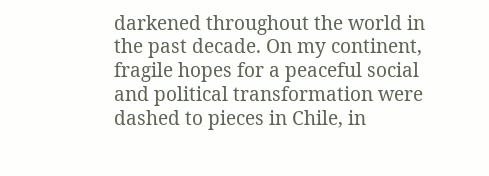darkened throughout the world in the past decade. On my continent, fragile hopes for a peaceful social and political transformation were dashed to pieces in Chile, in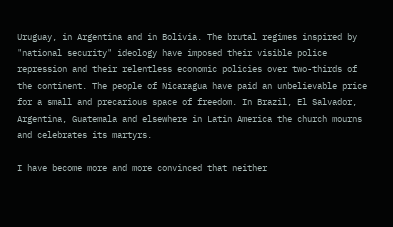Uruguay, in Argentina and in Bolivia. The brutal regimes inspired by "national security" ideology have imposed their visible police repression and their relentless economic policies over two-thirds of the continent. The people of Nicaragua have paid an unbelievable price for a small and precarious space of freedom. In Brazil, El Salvador, Argentina, Guatemala and elsewhere in Latin America the church mourns and celebrates its martyrs.

I have become more and more convinced that neither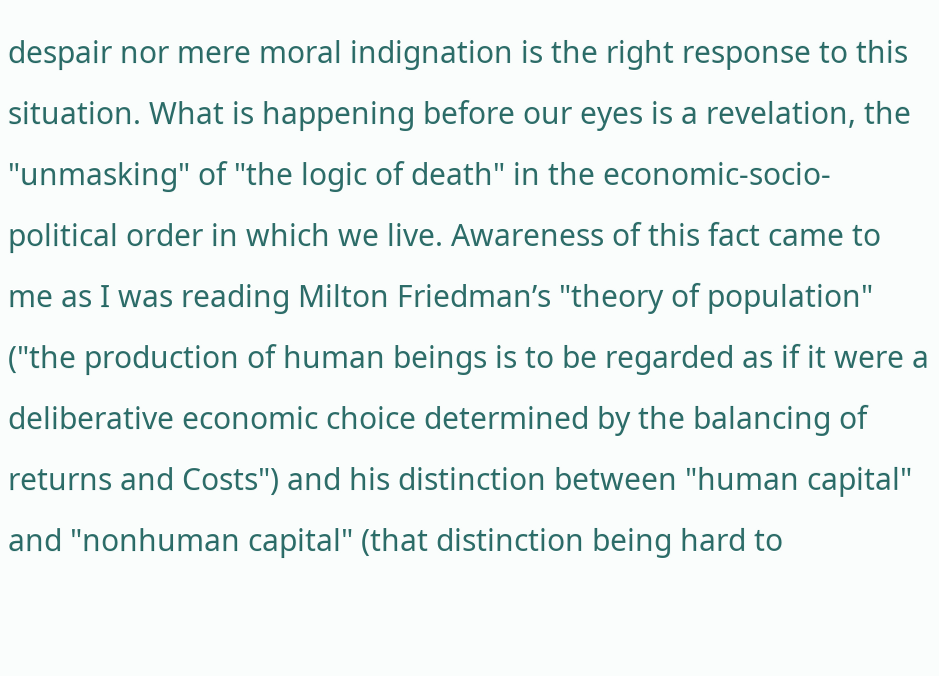despair nor mere moral indignation is the right response to this situation. What is happening before our eyes is a revelation, the "unmasking" of "the logic of death" in the economic-socio-political order in which we live. Awareness of this fact came to me as I was reading Milton Friedman’s "theory of population" ("the production of human beings is to be regarded as if it were a deliberative economic choice determined by the balancing of returns and Costs") and his distinction between "human capital" and "nonhuman capital" (that distinction being hard to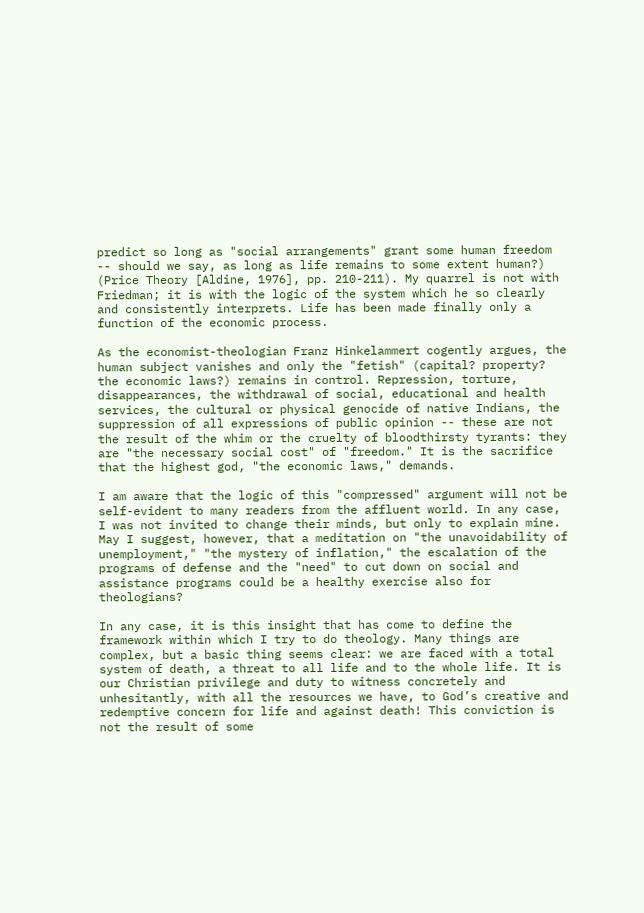predict so long as "social arrangements" grant some human freedom -- should we say, as long as life remains to some extent human?) (Price Theory [Aldine, 1976], pp. 210-211). My quarrel is not with Friedman; it is with the logic of the system which he so clearly and consistently interprets. Life has been made finally only a function of the economic process.

As the economist-theologian Franz Hinkelammert cogently argues, the human subject vanishes and only the "fetish" (capital? property? the economic laws?) remains in control. Repression, torture, disappearances, the withdrawal of social, educational and health services, the cultural or physical genocide of native Indians, the suppression of all expressions of public opinion -- these are not the result of the whim or the cruelty of bloodthirsty tyrants: they are "the necessary social cost" of "freedom." It is the sacrifice that the highest god, "the economic laws," demands.

I am aware that the logic of this "compressed" argument will not be self-evident to many readers from the affluent world. In any case, I was not invited to change their minds, but only to explain mine. May I suggest, however, that a meditation on "the unavoidability of unemployment," "the mystery of inflation," the escalation of the programs of defense and the "need" to cut down on social and assistance programs could be a healthy exercise also for theologians?

In any case, it is this insight that has come to define the framework within which I try to do theology. Many things are complex, but a basic thing seems clear: we are faced with a total system of death, a threat to all life and to the whole life. It is our Christian privilege and duty to witness concretely and unhesitantly, with all the resources we have, to God’s creative and redemptive concern for life and against death! This conviction is not the result of some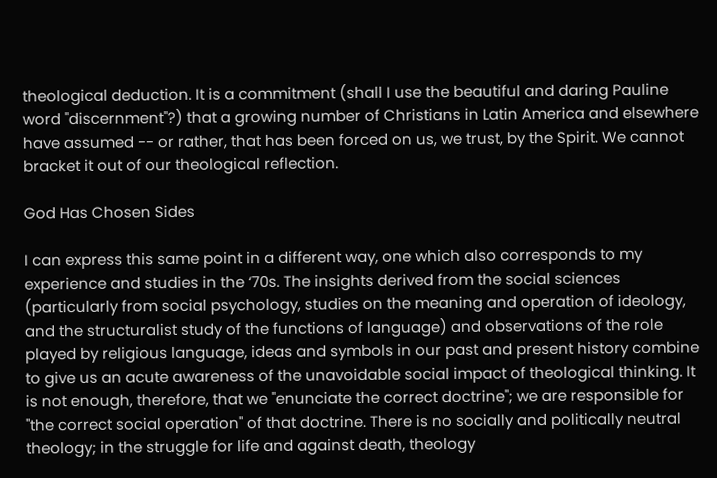theological deduction. It is a commitment (shall I use the beautiful and daring Pauline word "discernment"?) that a growing number of Christians in Latin America and elsewhere have assumed -- or rather, that has been forced on us, we trust, by the Spirit. We cannot bracket it out of our theological reflection.

God Has Chosen Sides

I can express this same point in a different way, one which also corresponds to my experience and studies in the ‘70s. The insights derived from the social sciences (particularly from social psychology, studies on the meaning and operation of ideology, and the structuralist study of the functions of language) and observations of the role played by religious language, ideas and symbols in our past and present history combine to give us an acute awareness of the unavoidable social impact of theological thinking. It is not enough, therefore, that we "enunciate the correct doctrine"; we are responsible for "the correct social operation" of that doctrine. There is no socially and politically neutral theology; in the struggle for life and against death, theology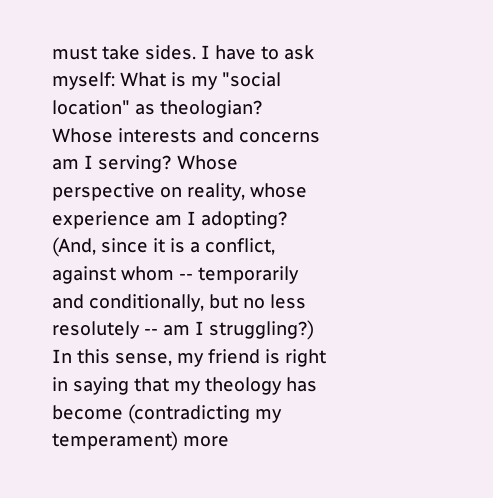must take sides. I have to ask myself: What is my "social location" as theologian? Whose interests and concerns am I serving? Whose perspective on reality, whose experience am I adopting? (And, since it is a conflict, against whom -- temporarily and conditionally, but no less resolutely -- am I struggling?) In this sense, my friend is right in saying that my theology has become (contradicting my temperament) more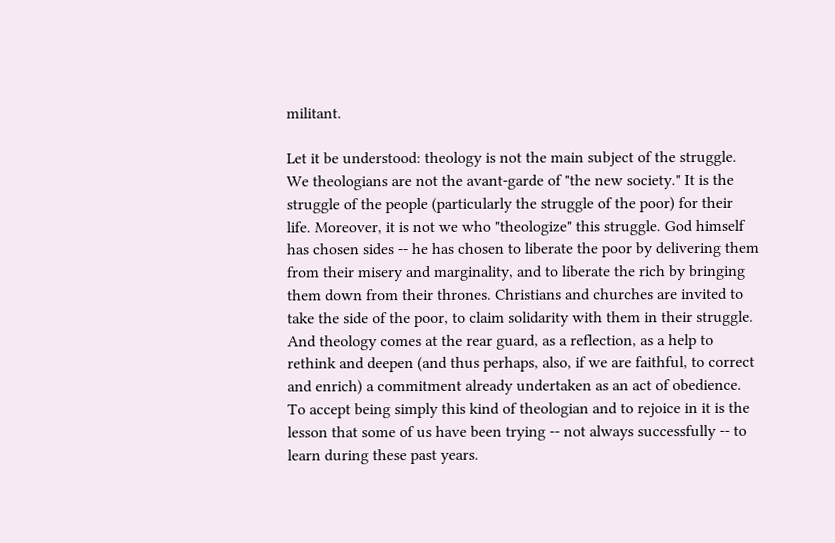militant.

Let it be understood: theology is not the main subject of the struggle. We theologians are not the avant-garde of "the new society." It is the struggle of the people (particularly the struggle of the poor) for their life. Moreover, it is not we who "theologize" this struggle. God himself has chosen sides -- he has chosen to liberate the poor by delivering them from their misery and marginality, and to liberate the rich by bringing them down from their thrones. Christians and churches are invited to take the side of the poor, to claim solidarity with them in their struggle. And theology comes at the rear guard, as a reflection, as a help to rethink and deepen (and thus perhaps, also, if we are faithful, to correct and enrich) a commitment already undertaken as an act of obedience. To accept being simply this kind of theologian and to rejoice in it is the lesson that some of us have been trying -- not always successfully -- to learn during these past years.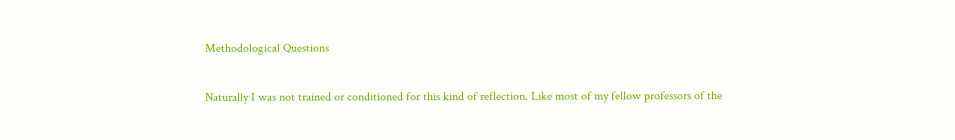Methodological Questions

Naturally I was not trained or conditioned for this kind of reflection. Like most of my fellow professors of the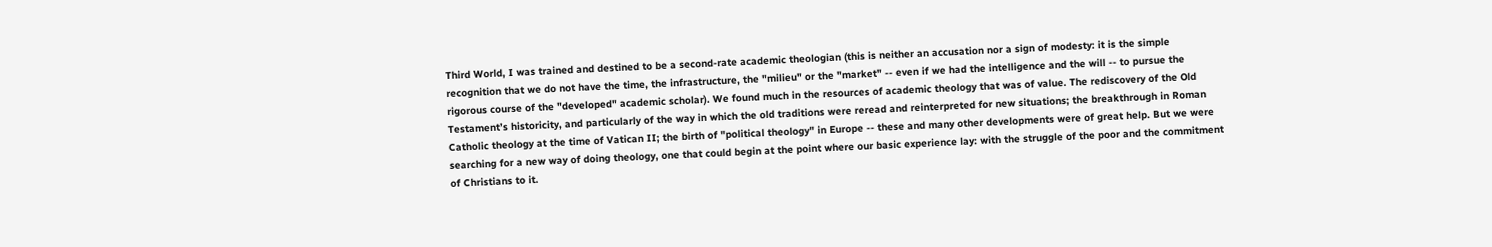Third World, I was trained and destined to be a second-rate academic theologian (this is neither an accusation nor a sign of modesty: it is the simple recognition that we do not have the time, the infrastructure, the "milieu" or the "market" -- even if we had the intelligence and the will -- to pursue the rigorous course of the "developed" academic scholar). We found much in the resources of academic theology that was of value. The rediscovery of the Old Testament’s historicity, and particularly of the way in which the old traditions were reread and reinterpreted for new situations; the breakthrough in Roman Catholic theology at the time of Vatican II; the birth of "political theology" in Europe -- these and many other developments were of great help. But we were searching for a new way of doing theology, one that could begin at the point where our basic experience lay: with the struggle of the poor and the commitment of Christians to it.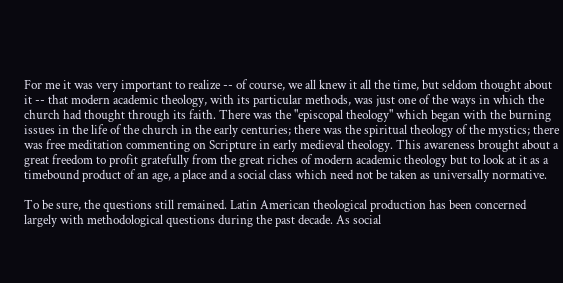For me it was very important to realize -- of course, we all knew it all the time, but seldom thought about it -- that modern academic theology, with its particular methods, was just one of the ways in which the church had thought through its faith. There was the "episcopal theology" which began with the burning issues in the life of the church in the early centuries; there was the spiritual theology of the mystics; there was free meditation commenting on Scripture in early medieval theology. This awareness brought about a great freedom to profit gratefully from the great riches of modern academic theology but to look at it as a timebound product of an age, a place and a social class which need not be taken as universally normative.

To be sure, the questions still remained. Latin American theological production has been concerned largely with methodological questions during the past decade. As social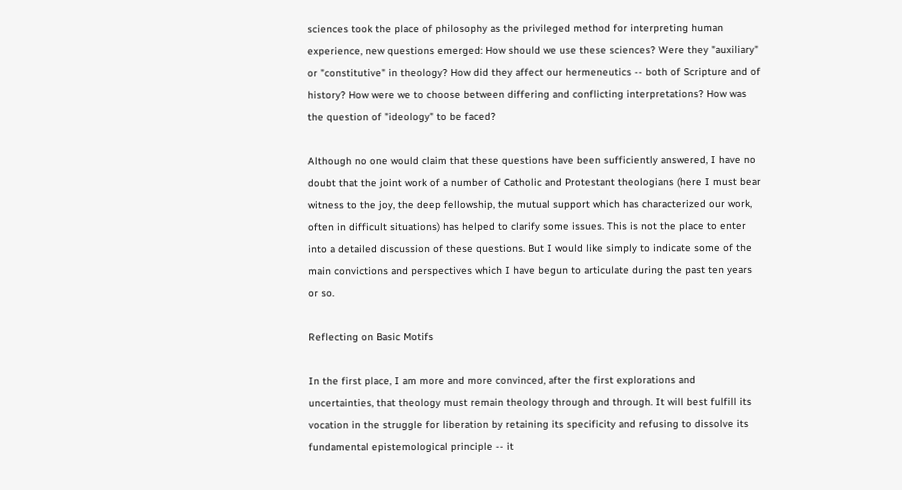sciences took the place of philosophy as the privileged method for interpreting human experience, new questions emerged: How should we use these sciences? Were they "auxiliary" or "constitutive" in theology? How did they affect our hermeneutics -- both of Scripture and of history? How were we to choose between differing and conflicting interpretations? How was the question of "ideology" to be faced?

Although no one would claim that these questions have been sufficiently answered, I have no doubt that the joint work of a number of Catholic and Protestant theologians (here I must bear witness to the joy, the deep fellowship, the mutual support which has characterized our work, often in difficult situations) has helped to clarify some issues. This is not the place to enter into a detailed discussion of these questions. But I would like simply to indicate some of the main convictions and perspectives which I have begun to articulate during the past ten years or so.

Reflecting on Basic Motifs

In the first place, I am more and more convinced, after the first explorations and uncertainties, that theology must remain theology through and through. It will best fulfill its vocation in the struggle for liberation by retaining its specificity and refusing to dissolve its fundamental epistemological principle -- it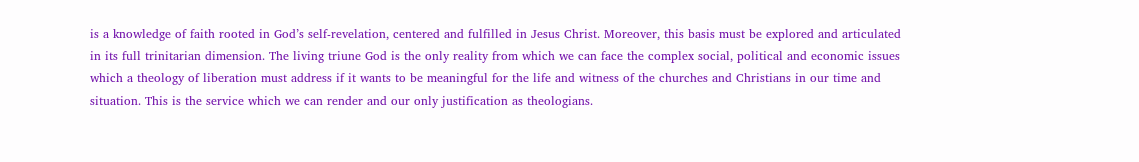is a knowledge of faith rooted in God’s self-revelation, centered and fulfilled in Jesus Christ. Moreover, this basis must be explored and articulated in its full trinitarian dimension. The living triune God is the only reality from which we can face the complex social, political and economic issues which a theology of liberation must address if it wants to be meaningful for the life and witness of the churches and Christians in our time and situation. This is the service which we can render and our only justification as theologians.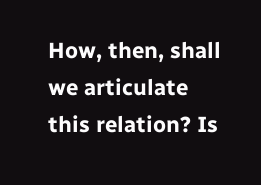How, then, shall we articulate this relation? Is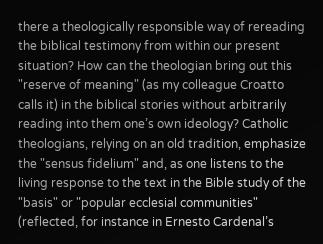there a theologically responsible way of rereading the biblical testimony from within our present situation? How can the theologian bring out this "reserve of meaning" (as my colleague Croatto calls it) in the biblical stories without arbitrarily reading into them one’s own ideology? Catholic theologians, relying on an old tradition, emphasize the "sensus fidelium" and, as one listens to the living response to the text in the Bible study of the "basis" or "popular ecclesial communities" (reflected, for instance in Ernesto Cardenal’s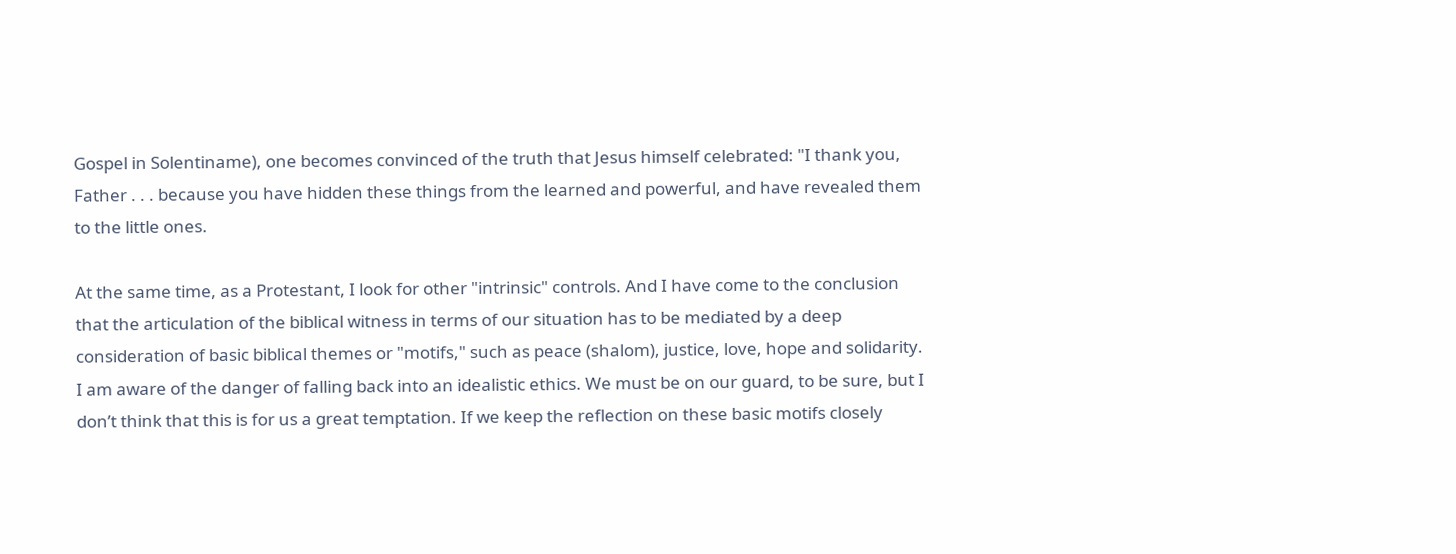Gospel in Solentiname), one becomes convinced of the truth that Jesus himself celebrated: "I thank you, Father . . . because you have hidden these things from the learned and powerful, and have revealed them to the little ones.

At the same time, as a Protestant, I look for other "intrinsic" controls. And I have come to the conclusion that the articulation of the biblical witness in terms of our situation has to be mediated by a deep consideration of basic biblical themes or "motifs," such as peace (shalom), justice, love, hope and solidarity. I am aware of the danger of falling back into an idealistic ethics. We must be on our guard, to be sure, but I don’t think that this is for us a great temptation. If we keep the reflection on these basic motifs closely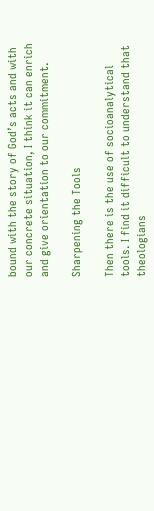bound with the story of God’s acts and with our concrete situation, I think it can enrich and give orientation to our commitment.

Sharpening the Tools

Then there is the use of socioanalytical tools. I find it difficult to understand that theologians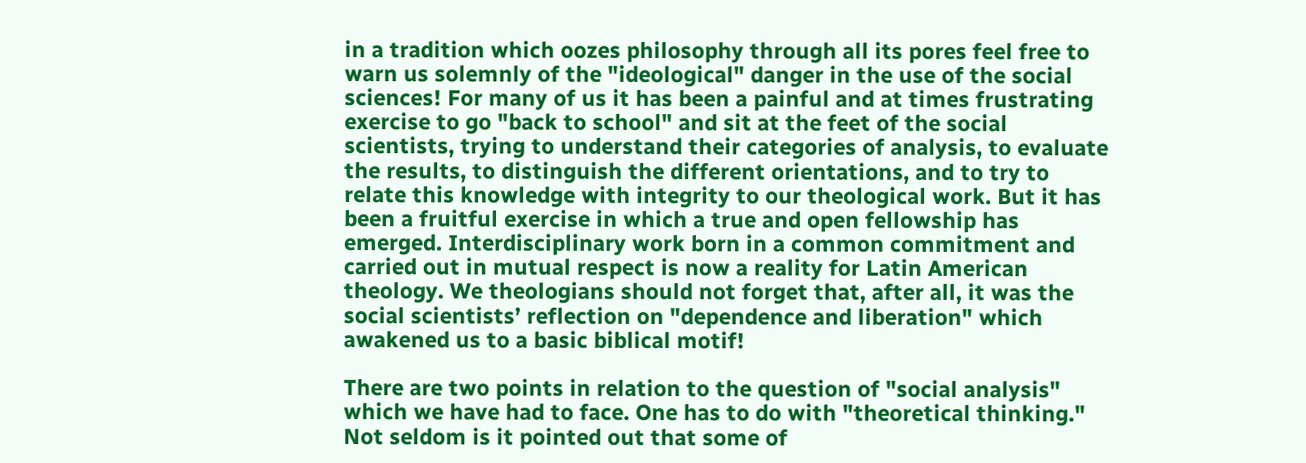in a tradition which oozes philosophy through all its pores feel free to warn us solemnly of the "ideological" danger in the use of the social sciences! For many of us it has been a painful and at times frustrating exercise to go "back to school" and sit at the feet of the social scientists, trying to understand their categories of analysis, to evaluate the results, to distinguish the different orientations, and to try to relate this knowledge with integrity to our theological work. But it has been a fruitful exercise in which a true and open fellowship has emerged. Interdisciplinary work born in a common commitment and carried out in mutual respect is now a reality for Latin American theology. We theologians should not forget that, after all, it was the social scientists’ reflection on "dependence and liberation" which awakened us to a basic biblical motif!

There are two points in relation to the question of "social analysis" which we have had to face. One has to do with "theoretical thinking." Not seldom is it pointed out that some of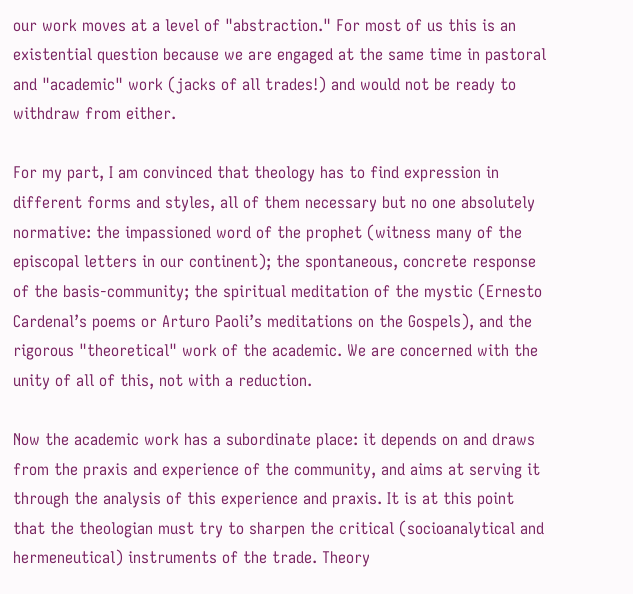our work moves at a level of "abstraction." For most of us this is an existential question because we are engaged at the same time in pastoral and "academic" work (jacks of all trades!) and would not be ready to withdraw from either.

For my part, I am convinced that theology has to find expression in different forms and styles, all of them necessary but no one absolutely normative: the impassioned word of the prophet (witness many of the episcopal letters in our continent); the spontaneous, concrete response of the basis-community; the spiritual meditation of the mystic (Ernesto Cardenal’s poems or Arturo Paoli’s meditations on the Gospels), and the rigorous "theoretical" work of the academic. We are concerned with the unity of all of this, not with a reduction.

Now the academic work has a subordinate place: it depends on and draws from the praxis and experience of the community, and aims at serving it through the analysis of this experience and praxis. It is at this point that the theologian must try to sharpen the critical (socioanalytical and hermeneutical) instruments of the trade. Theory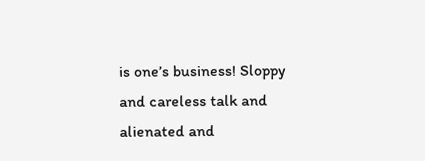is one’s business! Sloppy and careless talk and alienated and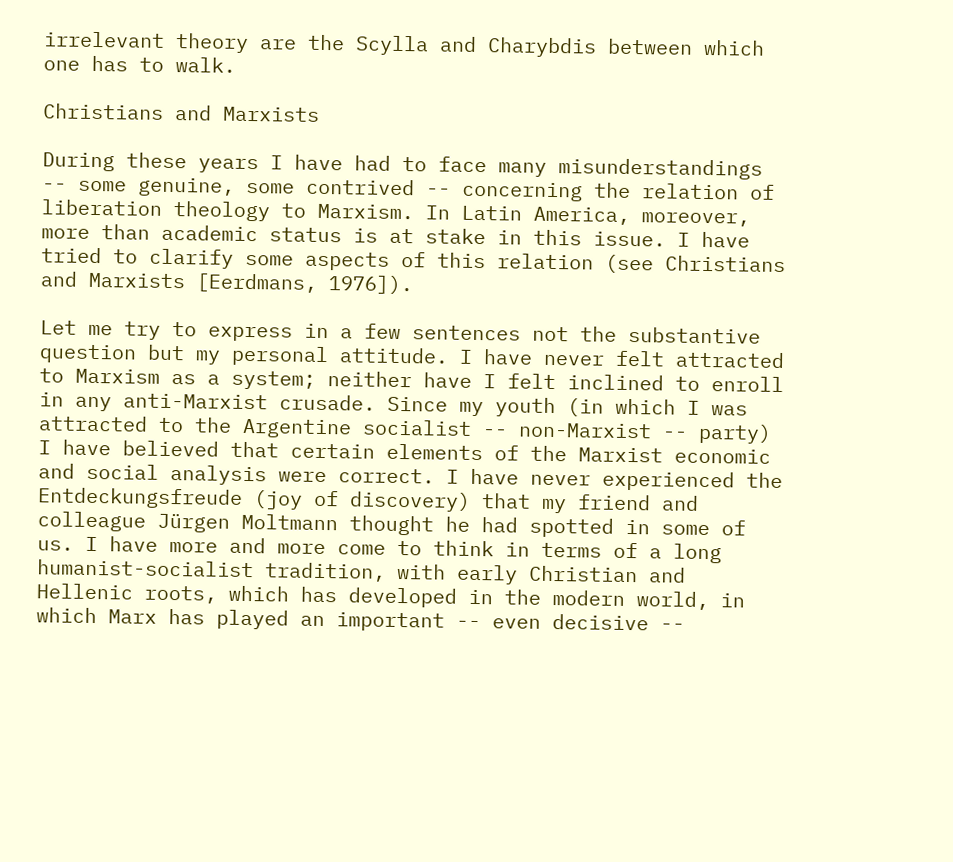irrelevant theory are the Scylla and Charybdis between which one has to walk.

Christians and Marxists

During these years I have had to face many misunderstandings -- some genuine, some contrived -- concerning the relation of liberation theology to Marxism. In Latin America, moreover, more than academic status is at stake in this issue. I have tried to clarify some aspects of this relation (see Christians and Marxists [Eerdmans, 1976]).

Let me try to express in a few sentences not the substantive question but my personal attitude. I have never felt attracted to Marxism as a system; neither have I felt inclined to enroll in any anti-Marxist crusade. Since my youth (in which I was attracted to the Argentine socialist -- non-Marxist -- party) I have believed that certain elements of the Marxist economic and social analysis were correct. I have never experienced the Entdeckungsfreude (joy of discovery) that my friend and colleague Jürgen Moltmann thought he had spotted in some of us. I have more and more come to think in terms of a long humanist-socialist tradition, with early Christian and Hellenic roots, which has developed in the modern world, in which Marx has played an important -- even decisive --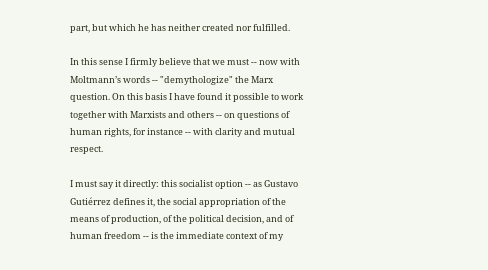part, but which he has neither created nor fulfilled.

In this sense I firmly believe that we must -- now with Moltmann’s words -- "demythologize" the Marx question. On this basis I have found it possible to work together with Marxists and others -- on questions of human rights, for instance -- with clarity and mutual respect.

I must say it directly: this socialist option -- as Gustavo Gutiérrez defines it, the social appropriation of the means of production, of the political decision, and of human freedom -- is the immediate context of my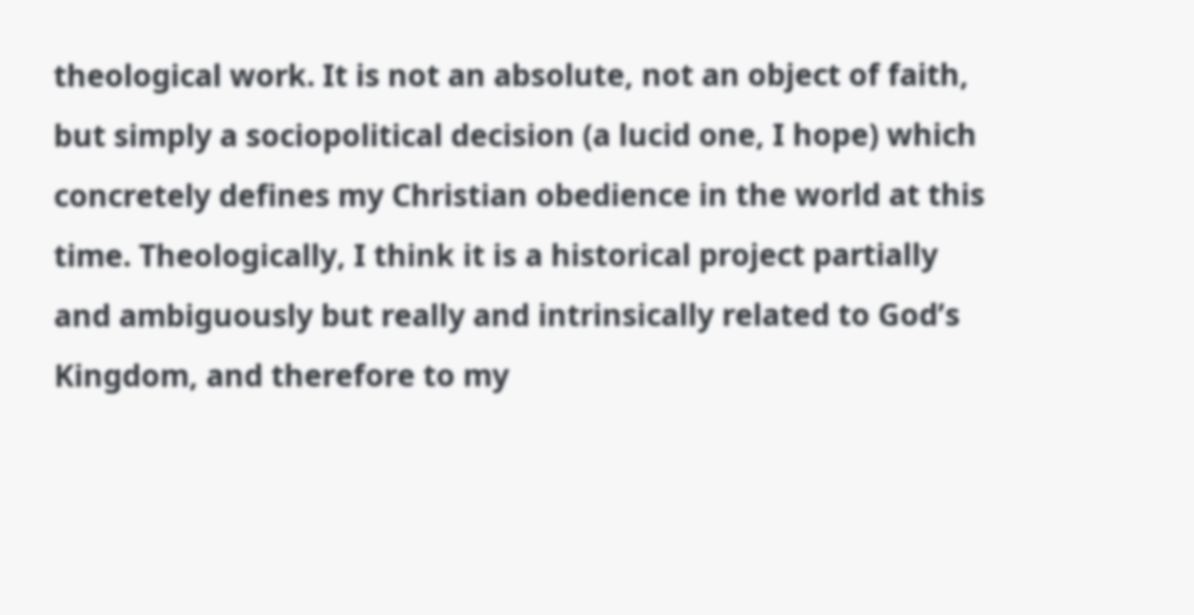theological work. It is not an absolute, not an object of faith, but simply a sociopolitical decision (a lucid one, I hope) which concretely defines my Christian obedience in the world at this time. Theologically, I think it is a historical project partially and ambiguously but really and intrinsically related to God’s Kingdom, and therefore to my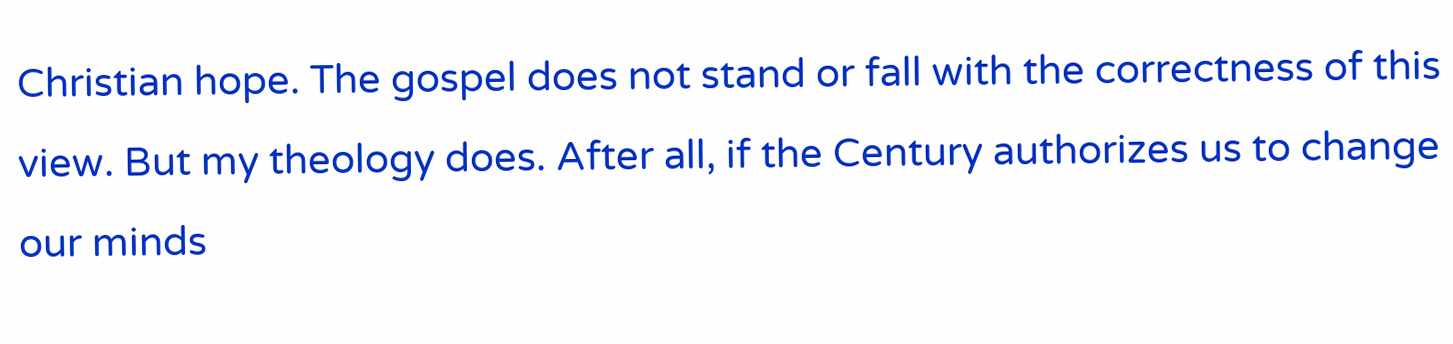Christian hope. The gospel does not stand or fall with the correctness of this view. But my theology does. After all, if the Century authorizes us to change our minds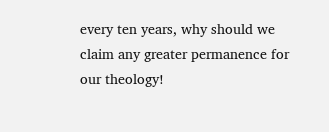every ten years, why should we claim any greater permanence for our theology!